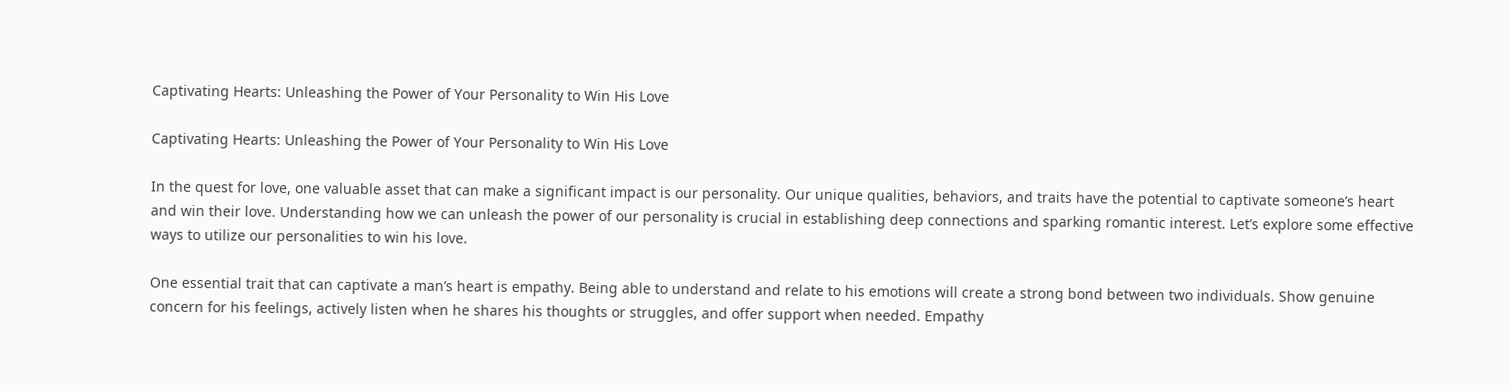Captivating Hearts: Unleashing the Power of Your Personality to Win His Love

Captivating Hearts: Unleashing the Power of Your Personality to Win His Love

In the quest for love, one valuable asset that can make a significant impact is our personality. Our unique qualities, behaviors, and traits have the potential to captivate someone’s heart and win their love. Understanding how we can unleash the power of our personality is crucial in establishing deep connections and sparking romantic interest. Let’s explore some effective ways to utilize our personalities to win his love.

One essential trait that can captivate a man’s heart is empathy. Being able to understand and relate to his emotions will create a strong bond between two individuals. Show genuine concern for his feelings, actively listen when he shares his thoughts or struggles, and offer support when needed. Empathy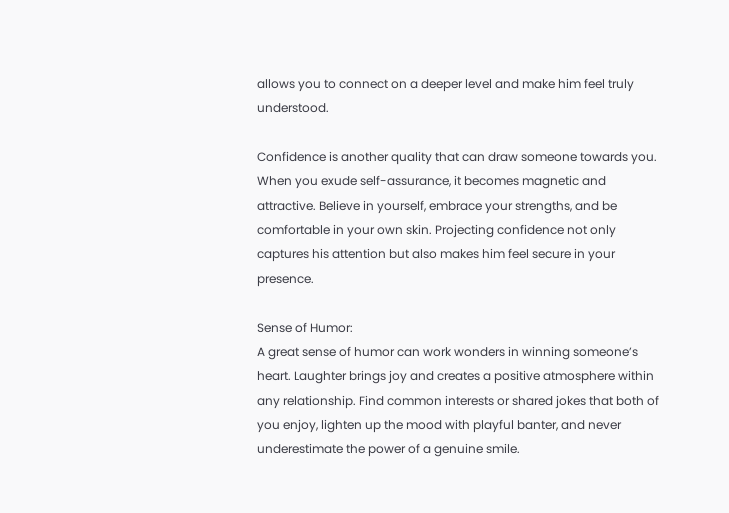allows you to connect on a deeper level and make him feel truly understood.

Confidence is another quality that can draw someone towards you. When you exude self-assurance, it becomes magnetic and attractive. Believe in yourself, embrace your strengths, and be comfortable in your own skin. Projecting confidence not only captures his attention but also makes him feel secure in your presence.

Sense of Humor:
A great sense of humor can work wonders in winning someone’s heart. Laughter brings joy and creates a positive atmosphere within any relationship. Find common interests or shared jokes that both of you enjoy, lighten up the mood with playful banter, and never underestimate the power of a genuine smile.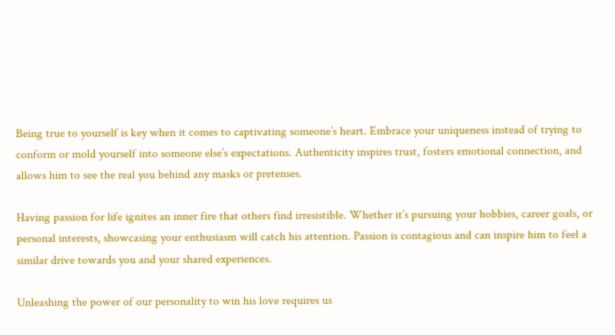Being true to yourself is key when it comes to captivating someone’s heart. Embrace your uniqueness instead of trying to conform or mold yourself into someone else’s expectations. Authenticity inspires trust, fosters emotional connection, and allows him to see the real you behind any masks or pretenses.

Having passion for life ignites an inner fire that others find irresistible. Whether it’s pursuing your hobbies, career goals, or personal interests, showcasing your enthusiasm will catch his attention. Passion is contagious and can inspire him to feel a similar drive towards you and your shared experiences.

Unleashing the power of our personality to win his love requires us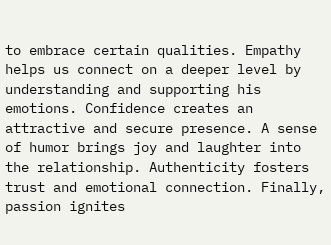to embrace certain qualities. Empathy helps us connect on a deeper level by understanding and supporting his emotions. Confidence creates an attractive and secure presence. A sense of humor brings joy and laughter into the relationship. Authenticity fosters trust and emotional connection. Finally, passion ignites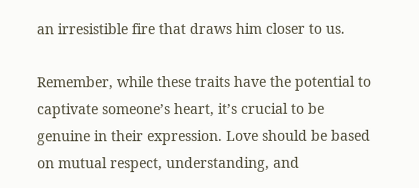an irresistible fire that draws him closer to us.

Remember, while these traits have the potential to captivate someone’s heart, it’s crucial to be genuine in their expression. Love should be based on mutual respect, understanding, and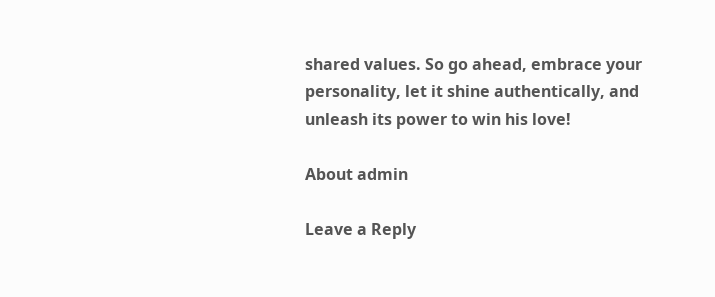shared values. So go ahead, embrace your personality, let it shine authentically, and unleash its power to win his love!

About admin

Leave a Reply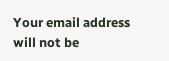Your email address will not be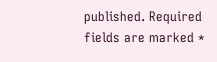published. Required fields are marked *